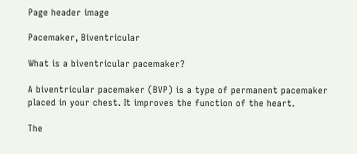Page header image

Pacemaker, Biventricular

What is a biventricular pacemaker?

A biventricular pacemaker (BVP) is a type of permanent pacemaker placed in your chest. It improves the function of the heart.

The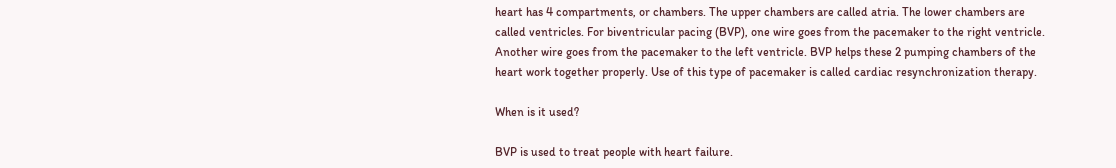heart has 4 compartments, or chambers. The upper chambers are called atria. The lower chambers are called ventricles. For biventricular pacing (BVP), one wire goes from the pacemaker to the right ventricle. Another wire goes from the pacemaker to the left ventricle. BVP helps these 2 pumping chambers of the heart work together properly. Use of this type of pacemaker is called cardiac resynchronization therapy.

When is it used?

BVP is used to treat people with heart failure.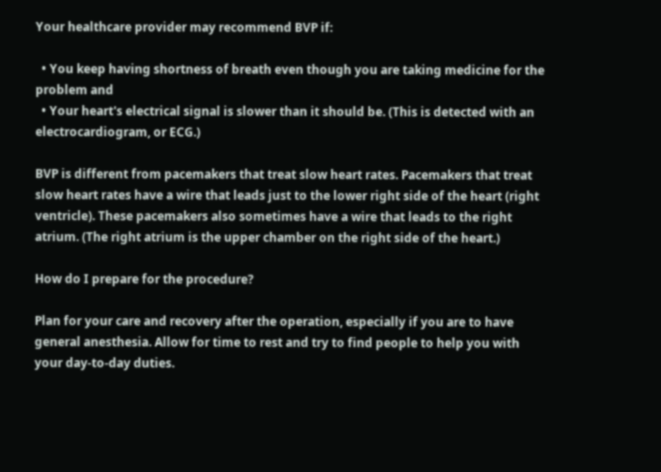Your healthcare provider may recommend BVP if:

  • You keep having shortness of breath even though you are taking medicine for the problem and
  • Your heart's electrical signal is slower than it should be. (This is detected with an electrocardiogram, or ECG.)

BVP is different from pacemakers that treat slow heart rates. Pacemakers that treat slow heart rates have a wire that leads just to the lower right side of the heart (right ventricle). These pacemakers also sometimes have a wire that leads to the right atrium. (The right atrium is the upper chamber on the right side of the heart.)

How do I prepare for the procedure?

Plan for your care and recovery after the operation, especially if you are to have general anesthesia. Allow for time to rest and try to find people to help you with your day-to-day duties.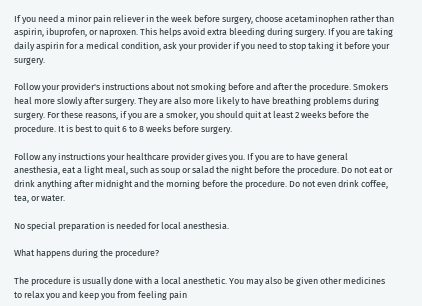If you need a minor pain reliever in the week before surgery, choose acetaminophen rather than aspirin, ibuprofen, or naproxen. This helps avoid extra bleeding during surgery. If you are taking daily aspirin for a medical condition, ask your provider if you need to stop taking it before your surgery.

Follow your provider's instructions about not smoking before and after the procedure. Smokers heal more slowly after surgery. They are also more likely to have breathing problems during surgery. For these reasons, if you are a smoker, you should quit at least 2 weeks before the procedure. It is best to quit 6 to 8 weeks before surgery.

Follow any instructions your healthcare provider gives you. If you are to have general anesthesia, eat a light meal, such as soup or salad the night before the procedure. Do not eat or drink anything after midnight and the morning before the procedure. Do not even drink coffee, tea, or water.

No special preparation is needed for local anesthesia.

What happens during the procedure?

The procedure is usually done with a local anesthetic. You may also be given other medicines to relax you and keep you from feeling pain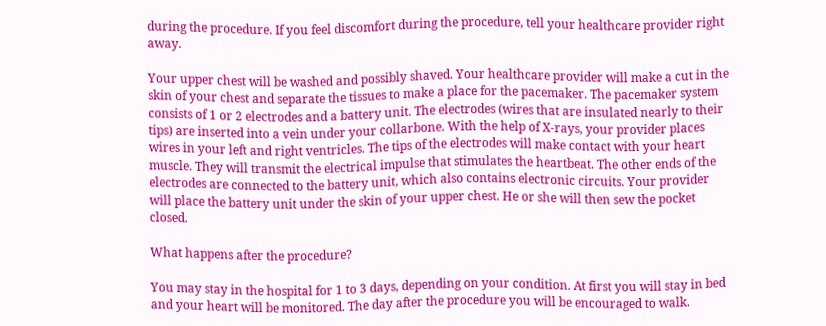during the procedure. If you feel discomfort during the procedure, tell your healthcare provider right away.

Your upper chest will be washed and possibly shaved. Your healthcare provider will make a cut in the skin of your chest and separate the tissues to make a place for the pacemaker. The pacemaker system consists of 1 or 2 electrodes and a battery unit. The electrodes (wires that are insulated nearly to their tips) are inserted into a vein under your collarbone. With the help of X-rays, your provider places wires in your left and right ventricles. The tips of the electrodes will make contact with your heart muscle. They will transmit the electrical impulse that stimulates the heartbeat. The other ends of the electrodes are connected to the battery unit, which also contains electronic circuits. Your provider will place the battery unit under the skin of your upper chest. He or she will then sew the pocket closed.

What happens after the procedure?

You may stay in the hospital for 1 to 3 days, depending on your condition. At first you will stay in bed and your heart will be monitored. The day after the procedure you will be encouraged to walk.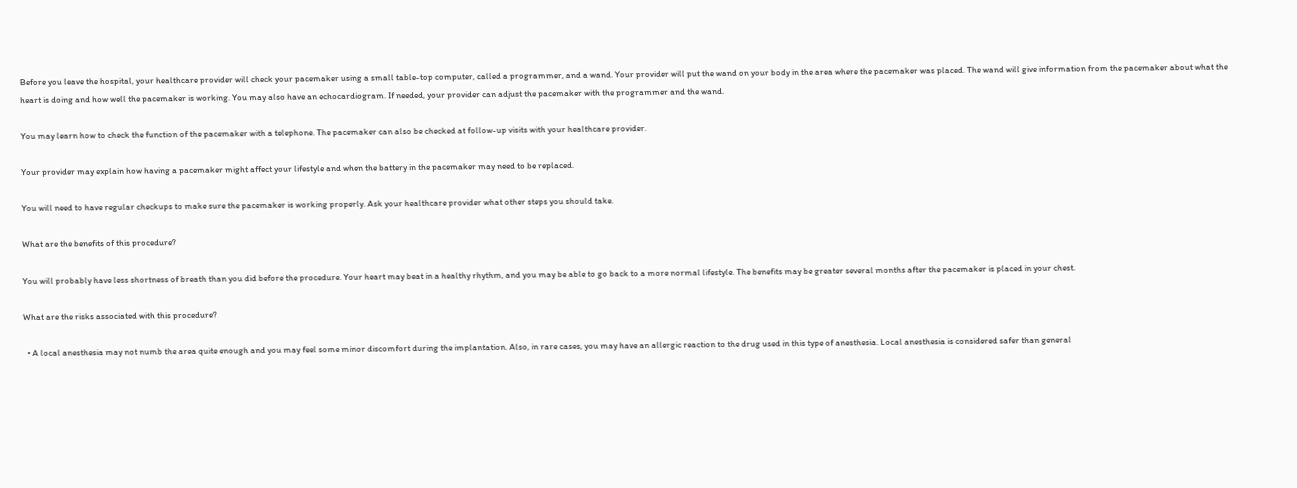Before you leave the hospital, your healthcare provider will check your pacemaker using a small table-top computer, called a programmer, and a wand. Your provider will put the wand on your body in the area where the pacemaker was placed. The wand will give information from the pacemaker about what the heart is doing and how well the pacemaker is working. You may also have an echocardiogram. If needed, your provider can adjust the pacemaker with the programmer and the wand.

You may learn how to check the function of the pacemaker with a telephone. The pacemaker can also be checked at follow-up visits with your healthcare provider.

Your provider may explain how having a pacemaker might affect your lifestyle and when the battery in the pacemaker may need to be replaced.

You will need to have regular checkups to make sure the pacemaker is working properly. Ask your healthcare provider what other steps you should take.

What are the benefits of this procedure?

You will probably have less shortness of breath than you did before the procedure. Your heart may beat in a healthy rhythm, and you may be able to go back to a more normal lifestyle. The benefits may be greater several months after the pacemaker is placed in your chest.

What are the risks associated with this procedure?

  • A local anesthesia may not numb the area quite enough and you may feel some minor discomfort during the implantation. Also, in rare cases, you may have an allergic reaction to the drug used in this type of anesthesia. Local anesthesia is considered safer than general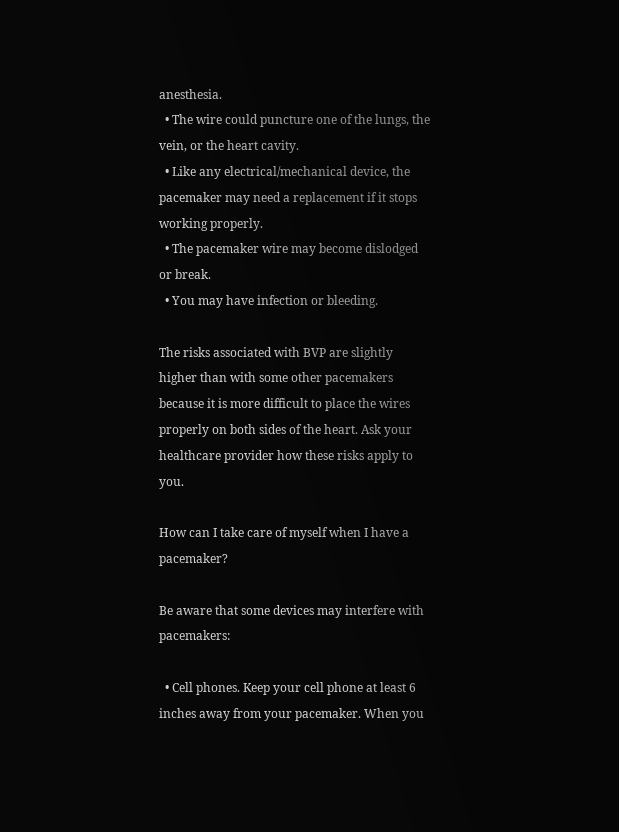anesthesia.
  • The wire could puncture one of the lungs, the vein, or the heart cavity.
  • Like any electrical/mechanical device, the pacemaker may need a replacement if it stops working properly.
  • The pacemaker wire may become dislodged or break.
  • You may have infection or bleeding.

The risks associated with BVP are slightly higher than with some other pacemakers because it is more difficult to place the wires properly on both sides of the heart. Ask your healthcare provider how these risks apply to you.

How can I take care of myself when I have a pacemaker?

Be aware that some devices may interfere with pacemakers:

  • Cell phones. Keep your cell phone at least 6 inches away from your pacemaker. When you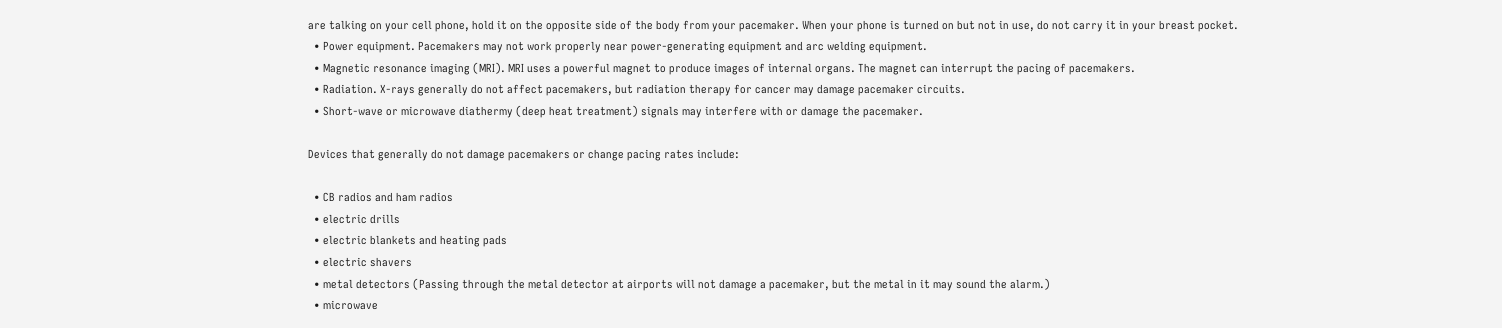are talking on your cell phone, hold it on the opposite side of the body from your pacemaker. When your phone is turned on but not in use, do not carry it in your breast pocket.
  • Power equipment. Pacemakers may not work properly near power-generating equipment and arc welding equipment.
  • Magnetic resonance imaging (MRI). MRI uses a powerful magnet to produce images of internal organs. The magnet can interrupt the pacing of pacemakers.
  • Radiation. X-rays generally do not affect pacemakers, but radiation therapy for cancer may damage pacemaker circuits.
  • Short-wave or microwave diathermy (deep heat treatment) signals may interfere with or damage the pacemaker.

Devices that generally do not damage pacemakers or change pacing rates include:

  • CB radios and ham radios
  • electric drills
  • electric blankets and heating pads
  • electric shavers
  • metal detectors (Passing through the metal detector at airports will not damage a pacemaker, but the metal in it may sound the alarm.)
  • microwave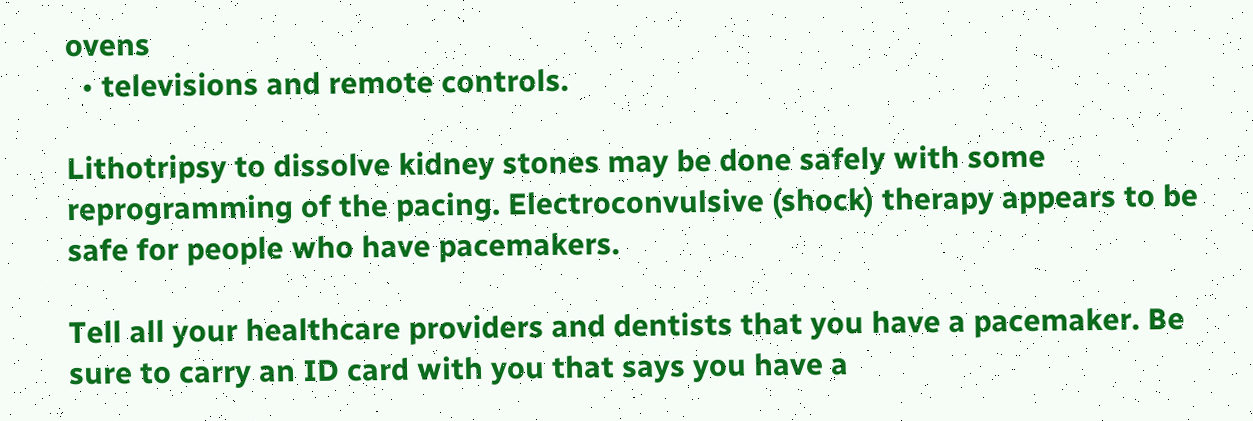ovens
  • televisions and remote controls.

Lithotripsy to dissolve kidney stones may be done safely with some reprogramming of the pacing. Electroconvulsive (shock) therapy appears to be safe for people who have pacemakers.

Tell all your healthcare providers and dentists that you have a pacemaker. Be sure to carry an ID card with you that says you have a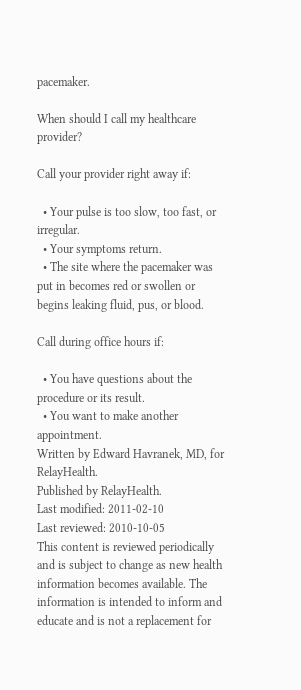pacemaker.

When should I call my healthcare provider?

Call your provider right away if:

  • Your pulse is too slow, too fast, or irregular.
  • Your symptoms return.
  • The site where the pacemaker was put in becomes red or swollen or begins leaking fluid, pus, or blood.

Call during office hours if:

  • You have questions about the procedure or its result.
  • You want to make another appointment.
Written by Edward Havranek, MD, for RelayHealth.
Published by RelayHealth.
Last modified: 2011-02-10
Last reviewed: 2010-10-05
This content is reviewed periodically and is subject to change as new health information becomes available. The information is intended to inform and educate and is not a replacement for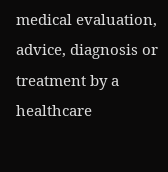medical evaluation, advice, diagnosis or treatment by a healthcare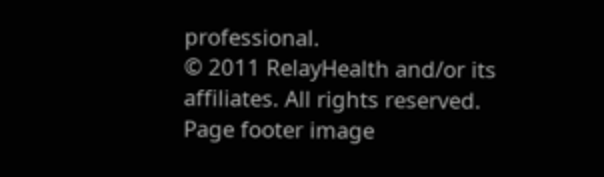professional.
© 2011 RelayHealth and/or its affiliates. All rights reserved.
Page footer image